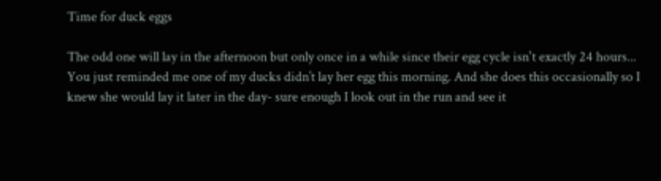Time for duck eggs

The odd one will lay in the afternoon but only once in a while since their egg cycle isn't exactly 24 hours...
You just reminded me one of my ducks didn’t lay her egg this morning. And she does this occasionally so I knew she would lay it later in the day- sure enough I look out in the run and see it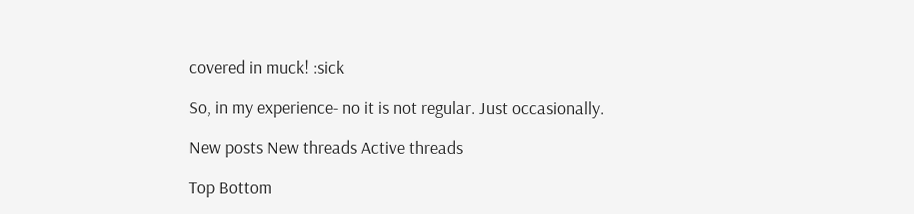covered in muck! :sick

So, in my experience- no it is not regular. Just occasionally.

New posts New threads Active threads

Top Bottom